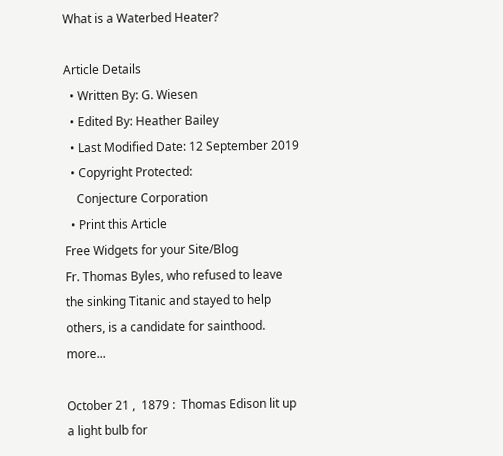What is a Waterbed Heater?

Article Details
  • Written By: G. Wiesen
  • Edited By: Heather Bailey
  • Last Modified Date: 12 September 2019
  • Copyright Protected:
    Conjecture Corporation
  • Print this Article
Free Widgets for your Site/Blog
Fr. Thomas Byles, who refused to leave the sinking Titanic and stayed to help others, is a candidate for sainthood.  more...

October 21 ,  1879 :  Thomas Edison lit up a light bulb for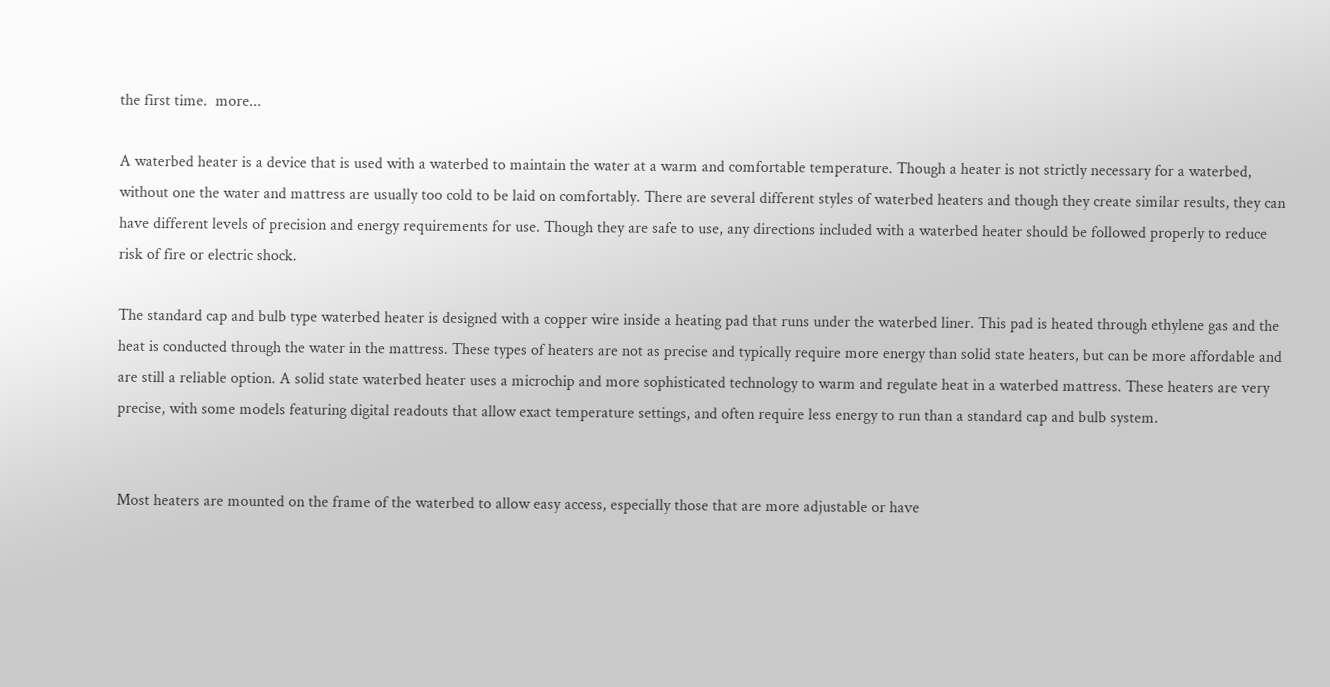the first time.  more...

A waterbed heater is a device that is used with a waterbed to maintain the water at a warm and comfortable temperature. Though a heater is not strictly necessary for a waterbed, without one the water and mattress are usually too cold to be laid on comfortably. There are several different styles of waterbed heaters and though they create similar results, they can have different levels of precision and energy requirements for use. Though they are safe to use, any directions included with a waterbed heater should be followed properly to reduce risk of fire or electric shock.

The standard cap and bulb type waterbed heater is designed with a copper wire inside a heating pad that runs under the waterbed liner. This pad is heated through ethylene gas and the heat is conducted through the water in the mattress. These types of heaters are not as precise and typically require more energy than solid state heaters, but can be more affordable and are still a reliable option. A solid state waterbed heater uses a microchip and more sophisticated technology to warm and regulate heat in a waterbed mattress. These heaters are very precise, with some models featuring digital readouts that allow exact temperature settings, and often require less energy to run than a standard cap and bulb system.


Most heaters are mounted on the frame of the waterbed to allow easy access, especially those that are more adjustable or have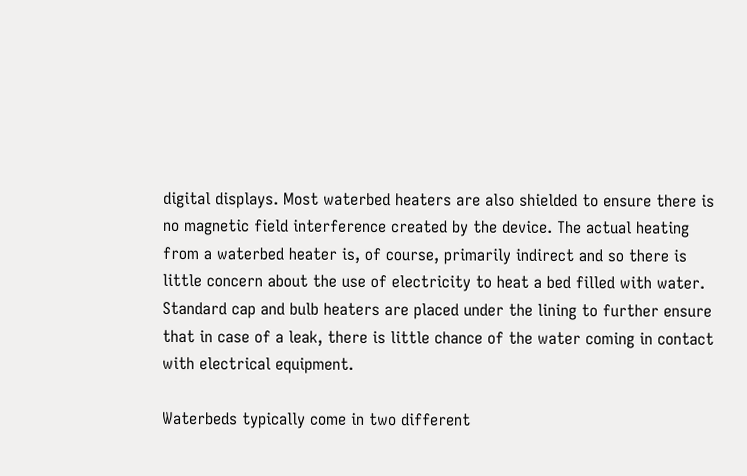digital displays. Most waterbed heaters are also shielded to ensure there is no magnetic field interference created by the device. The actual heating from a waterbed heater is, of course, primarily indirect and so there is little concern about the use of electricity to heat a bed filled with water. Standard cap and bulb heaters are placed under the lining to further ensure that in case of a leak, there is little chance of the water coming in contact with electrical equipment.

Waterbeds typically come in two different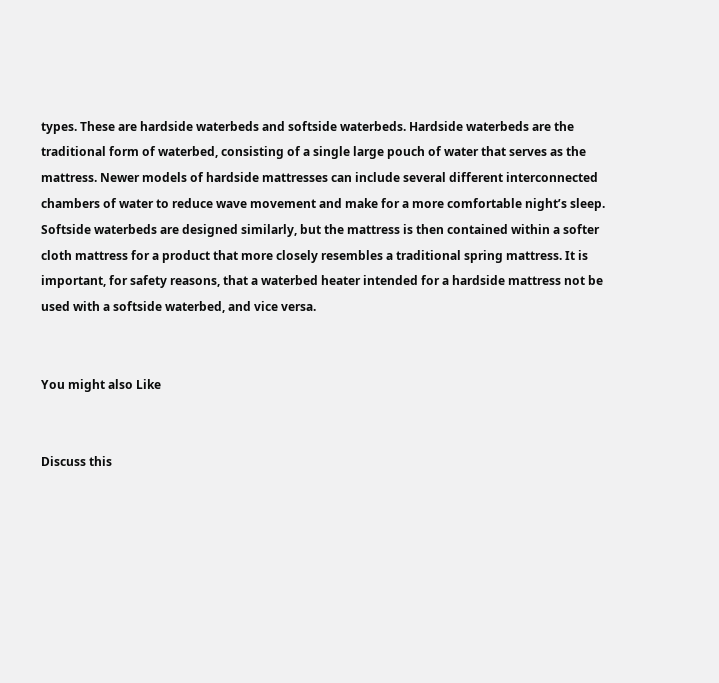types. These are hardside waterbeds and softside waterbeds. Hardside waterbeds are the traditional form of waterbed, consisting of a single large pouch of water that serves as the mattress. Newer models of hardside mattresses can include several different interconnected chambers of water to reduce wave movement and make for a more comfortable night’s sleep. Softside waterbeds are designed similarly, but the mattress is then contained within a softer cloth mattress for a product that more closely resembles a traditional spring mattress. It is important, for safety reasons, that a waterbed heater intended for a hardside mattress not be used with a softside waterbed, and vice versa.


You might also Like


Discuss this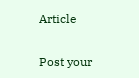Article

Post your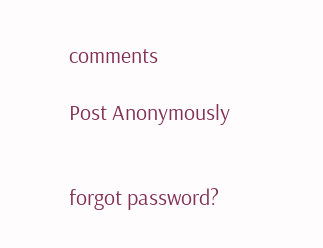comments

Post Anonymously


forgot password?